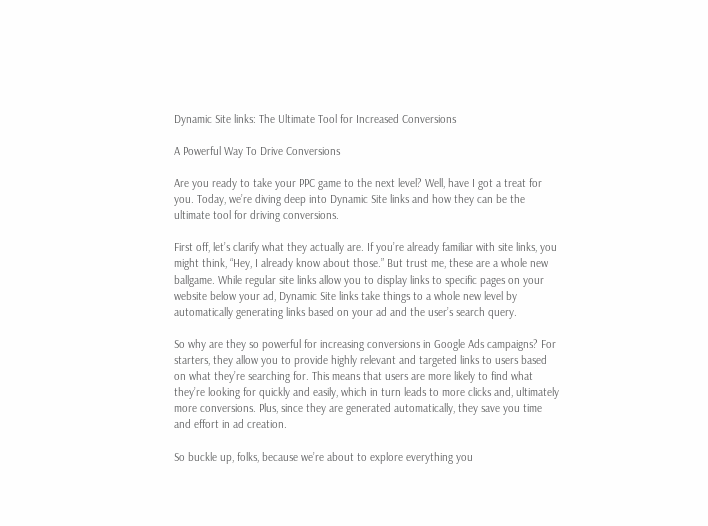Dynamic Site links: The Ultimate Tool for Increased Conversions

A Powerful Way To Drive Conversions

Are you ready to take your PPC game to the next level? Well, have I got a treat for you. Today, we’re diving deep into Dynamic Site links and how they can be the ultimate tool for driving conversions.

First off, let’s clarify what they actually are. If you’re already familiar with site links, you might think, “Hey, I already know about those.” But trust me, these are a whole new ballgame. While regular site links allow you to display links to specific pages on your website below your ad, Dynamic Site links take things to a whole new level by automatically generating links based on your ad and the user’s search query.

So why are they so powerful for increasing conversions in Google Ads campaigns? For starters, they allow you to provide highly relevant and targeted links to users based on what they’re searching for. This means that users are more likely to find what they’re looking for quickly and easily, which in turn leads to more clicks and, ultimately more conversions. Plus, since they are generated automatically, they save you time and effort in ad creation.

So buckle up, folks, because we’re about to explore everything you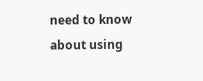need to know about using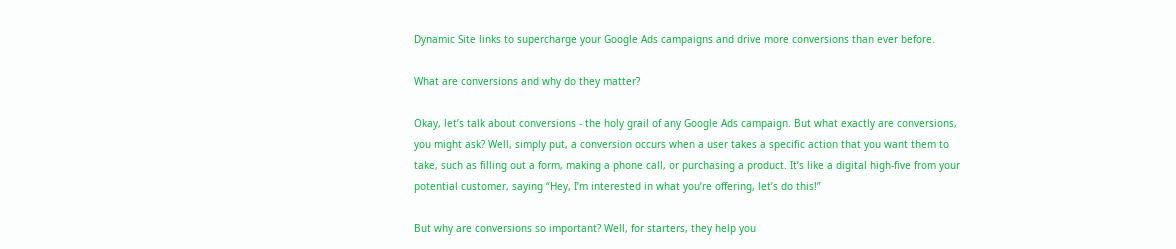Dynamic Site links to supercharge your Google Ads campaigns and drive more conversions than ever before.

What are conversions and why do they matter?

Okay, let’s talk about conversions - the holy grail of any Google Ads campaign. But what exactly are conversions, you might ask? Well, simply put, a conversion occurs when a user takes a specific action that you want them to take, such as filling out a form, making a phone call, or purchasing a product. It’s like a digital high-five from your potential customer, saying “Hey, I’m interested in what you’re offering, let’s do this!”

But why are conversions so important? Well, for starters, they help you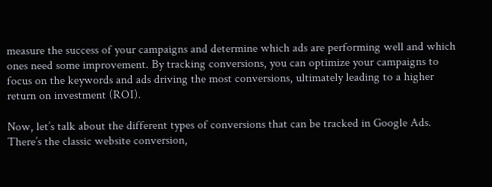measure the success of your campaigns and determine which ads are performing well and which ones need some improvement. By tracking conversions, you can optimize your campaigns to focus on the keywords and ads driving the most conversions, ultimately leading to a higher return on investment (ROI).

Now, let’s talk about the different types of conversions that can be tracked in Google Ads. There’s the classic website conversion,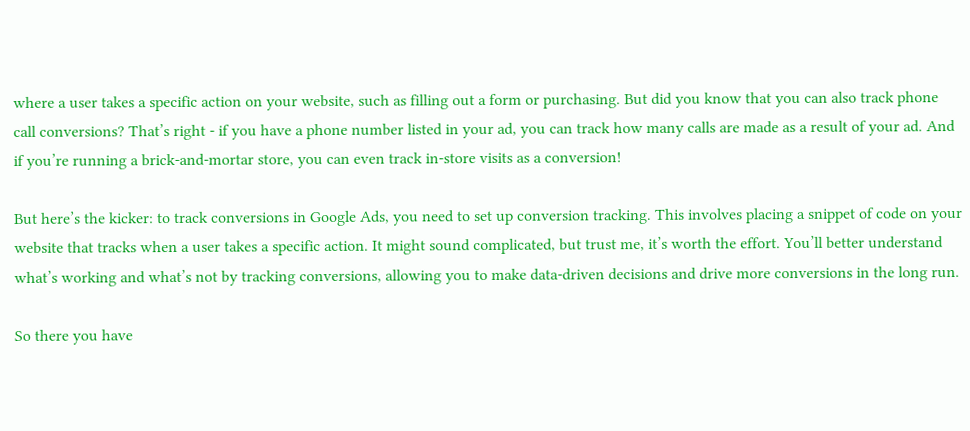where a user takes a specific action on your website, such as filling out a form or purchasing. But did you know that you can also track phone call conversions? That’s right - if you have a phone number listed in your ad, you can track how many calls are made as a result of your ad. And if you’re running a brick-and-mortar store, you can even track in-store visits as a conversion!

But here’s the kicker: to track conversions in Google Ads, you need to set up conversion tracking. This involves placing a snippet of code on your website that tracks when a user takes a specific action. It might sound complicated, but trust me, it’s worth the effort. You’ll better understand what’s working and what’s not by tracking conversions, allowing you to make data-driven decisions and drive more conversions in the long run.

So there you have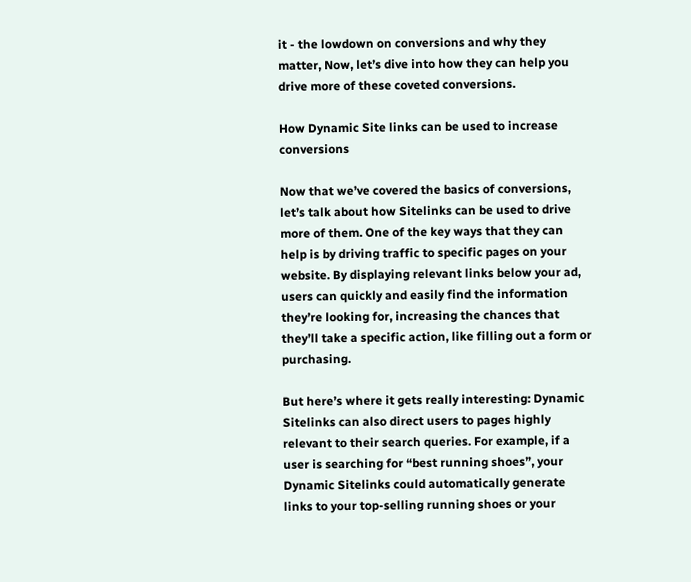it - the lowdown on conversions and why they matter, Now, let’s dive into how they can help you drive more of these coveted conversions.

How Dynamic Site links can be used to increase conversions

Now that we’ve covered the basics of conversions, let’s talk about how Sitelinks can be used to drive more of them. One of the key ways that they can help is by driving traffic to specific pages on your website. By displaying relevant links below your ad, users can quickly and easily find the information they’re looking for, increasing the chances that they’ll take a specific action, like filling out a form or purchasing.

But here’s where it gets really interesting: Dynamic Sitelinks can also direct users to pages highly relevant to their search queries. For example, if a user is searching for “best running shoes”, your Dynamic Sitelinks could automatically generate links to your top-selling running shoes or your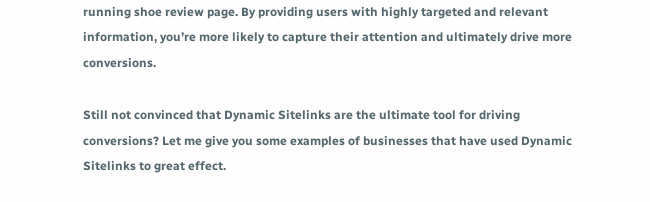running shoe review page. By providing users with highly targeted and relevant information, you’re more likely to capture their attention and ultimately drive more conversions.

Still not convinced that Dynamic Sitelinks are the ultimate tool for driving conversions? Let me give you some examples of businesses that have used Dynamic Sitelinks to great effect.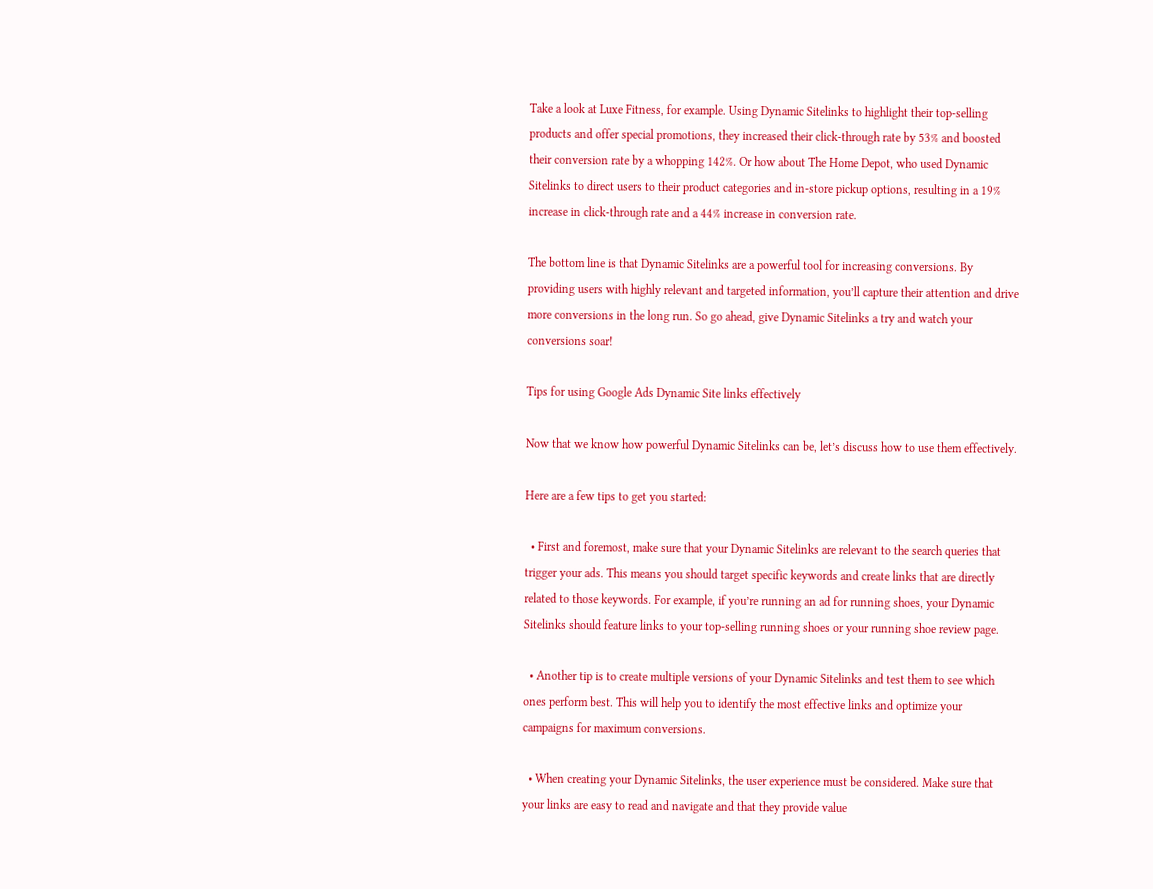Take a look at Luxe Fitness, for example. Using Dynamic Sitelinks to highlight their top-selling products and offer special promotions, they increased their click-through rate by 53% and boosted their conversion rate by a whopping 142%. Or how about The Home Depot, who used Dynamic Sitelinks to direct users to their product categories and in-store pickup options, resulting in a 19% increase in click-through rate and a 44% increase in conversion rate.

The bottom line is that Dynamic Sitelinks are a powerful tool for increasing conversions. By providing users with highly relevant and targeted information, you’ll capture their attention and drive more conversions in the long run. So go ahead, give Dynamic Sitelinks a try and watch your conversions soar!

Tips for using Google Ads Dynamic Site links effectively

Now that we know how powerful Dynamic Sitelinks can be, let’s discuss how to use them effectively.

Here are a few tips to get you started:

  • First and foremost, make sure that your Dynamic Sitelinks are relevant to the search queries that trigger your ads. This means you should target specific keywords and create links that are directly related to those keywords. For example, if you’re running an ad for running shoes, your Dynamic Sitelinks should feature links to your top-selling running shoes or your running shoe review page.

  • Another tip is to create multiple versions of your Dynamic Sitelinks and test them to see which ones perform best. This will help you to identify the most effective links and optimize your campaigns for maximum conversions.

  • When creating your Dynamic Sitelinks, the user experience must be considered. Make sure that your links are easy to read and navigate and that they provide value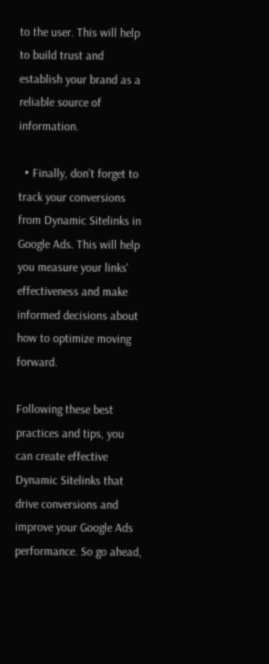to the user. This will help to build trust and establish your brand as a reliable source of information.

  • Finally, don’t forget to track your conversions from Dynamic Sitelinks in Google Ads. This will help you measure your links' effectiveness and make informed decisions about how to optimize moving forward.

Following these best practices and tips, you can create effective Dynamic Sitelinks that drive conversions and improve your Google Ads performance. So go ahead,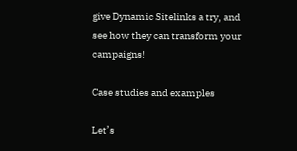give Dynamic Sitelinks a try, and see how they can transform your campaigns!

Case studies and examples

Let’s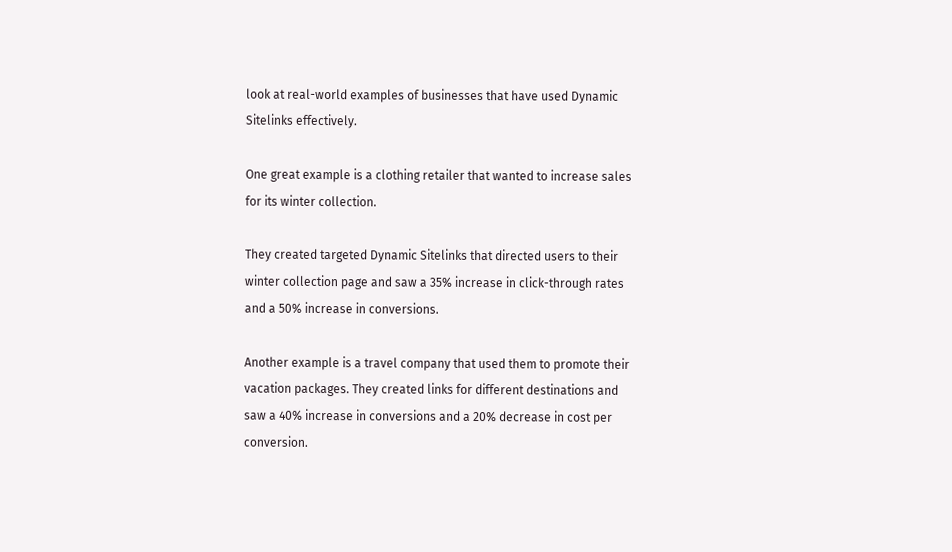look at real-world examples of businesses that have used Dynamic Sitelinks effectively.

One great example is a clothing retailer that wanted to increase sales for its winter collection.

They created targeted Dynamic Sitelinks that directed users to their winter collection page and saw a 35% increase in click-through rates and a 50% increase in conversions.

Another example is a travel company that used them to promote their vacation packages. They created links for different destinations and saw a 40% increase in conversions and a 20% decrease in cost per conversion.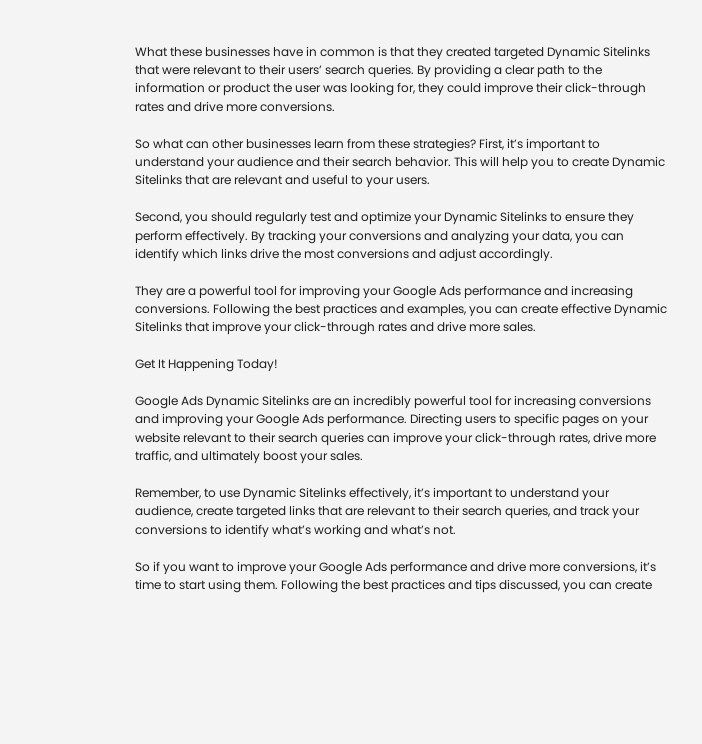What these businesses have in common is that they created targeted Dynamic Sitelinks that were relevant to their users’ search queries. By providing a clear path to the information or product the user was looking for, they could improve their click-through rates and drive more conversions.

So what can other businesses learn from these strategies? First, it’s important to understand your audience and their search behavior. This will help you to create Dynamic Sitelinks that are relevant and useful to your users.

Second, you should regularly test and optimize your Dynamic Sitelinks to ensure they perform effectively. By tracking your conversions and analyzing your data, you can identify which links drive the most conversions and adjust accordingly.

They are a powerful tool for improving your Google Ads performance and increasing conversions. Following the best practices and examples, you can create effective Dynamic Sitelinks that improve your click-through rates and drive more sales.

Get It Happening Today!

Google Ads Dynamic Sitelinks are an incredibly powerful tool for increasing conversions and improving your Google Ads performance. Directing users to specific pages on your website relevant to their search queries can improve your click-through rates, drive more traffic, and ultimately boost your sales.

Remember, to use Dynamic Sitelinks effectively, it’s important to understand your audience, create targeted links that are relevant to their search queries, and track your conversions to identify what’s working and what’s not.

So if you want to improve your Google Ads performance and drive more conversions, it’s time to start using them. Following the best practices and tips discussed, you can create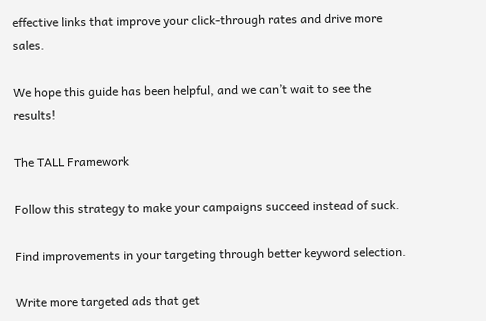effective links that improve your click-through rates and drive more sales.

We hope this guide has been helpful, and we can’t wait to see the results!

The TALL Framework

Follow this strategy to make your campaigns succeed instead of suck.

Find improvements in your targeting through better keyword selection.

Write more targeted ads that get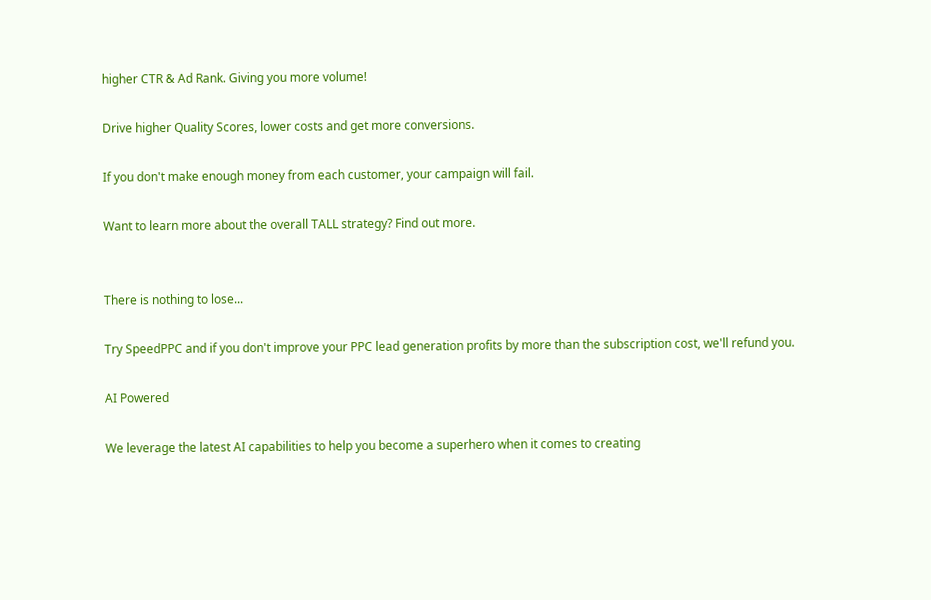higher CTR & Ad Rank. Giving you more volume!

Drive higher Quality Scores, lower costs and get more conversions.

If you don't make enough money from each customer, your campaign will fail.

Want to learn more about the overall TALL strategy? Find out more.


There is nothing to lose...

Try SpeedPPC and if you don't improve your PPC lead generation profits by more than the subscription cost, we'll refund you.

AI Powered

We leverage the latest AI capabilities to help you become a superhero when it comes to creating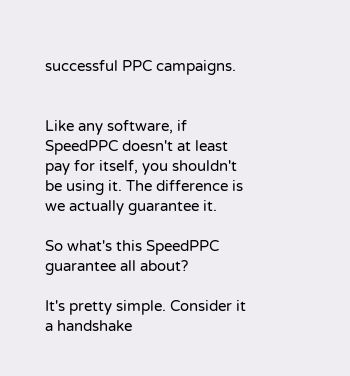successful PPC campaigns.


Like any software, if SpeedPPC doesn't at least pay for itself, you shouldn't be using it. The difference is we actually guarantee it.

So what's this SpeedPPC guarantee all about?

It's pretty simple. Consider it a handshake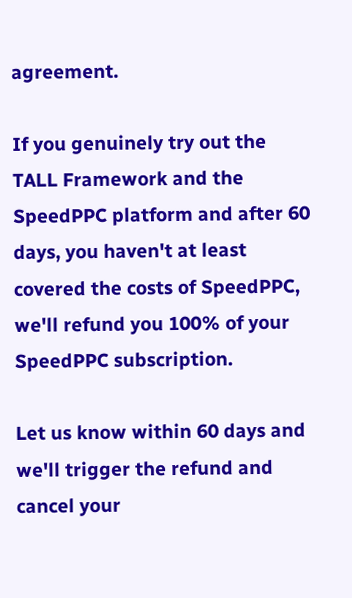agreement.

If you genuinely try out the TALL Framework and the SpeedPPC platform and after 60 days, you haven't at least covered the costs of SpeedPPC, we'll refund you 100% of your SpeedPPC subscription.

Let us know within 60 days and we'll trigger the refund and cancel your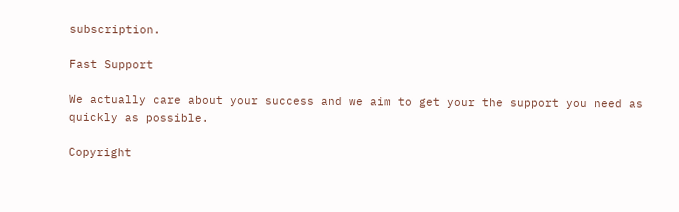subscription.

Fast Support

We actually care about your success and we aim to get your the support you need as quickly as possible.

Copyright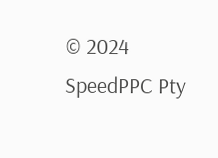© 2024 SpeedPPC Pty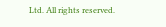Ltd. All rights reserved.